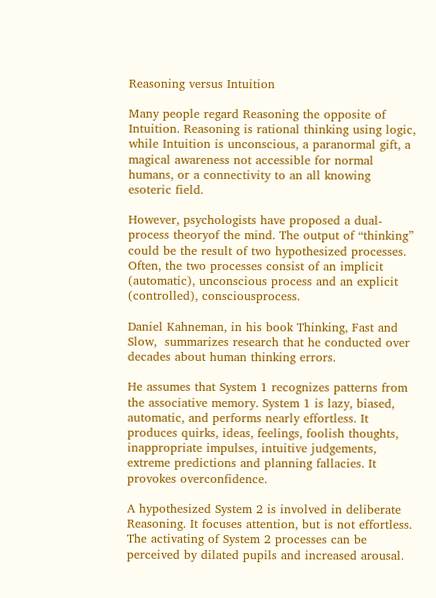Reasoning versus Intuition

Many people regard Reasoning the opposite of Intuition. Reasoning is rational thinking using logic, while Intuition is unconscious, a paranormal gift, a magical awareness not accessible for normal humans, or a connectivity to an all knowing esoteric field.

However, psychologists have proposed a dual-process theoryof the mind. The output of “thinking” could be the result of two hypothesized processes. Often, the two processes consist of an implicit (automatic), unconscious process and an explicit (controlled), consciousprocess.

Daniel Kahneman, in his book Thinking, Fast and Slow,  summarizes research that he conducted over decades about human thinking errors.

He assumes that System 1 recognizes patterns from the associative memory. System 1 is lazy, biased, automatic, and performs nearly effortless. It produces quirks, ideas, feelings, foolish thoughts, inappropriate impulses, intuitive judgements, extreme predictions and planning fallacies. It provokes overconfidence.

A hypothesized System 2 is involved in deliberate Reasoning. It focuses attention, but is not effortless. The activating of System 2 processes can be perceived by dilated pupils and increased arousal.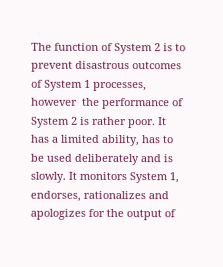The function of System 2 is to prevent disastrous outcomes of System 1 processes, however  the performance of System 2 is rather poor. It has a limited ability, has to be used deliberately and is slowly. It monitors System 1, endorses, rationalizes and apologizes for the output of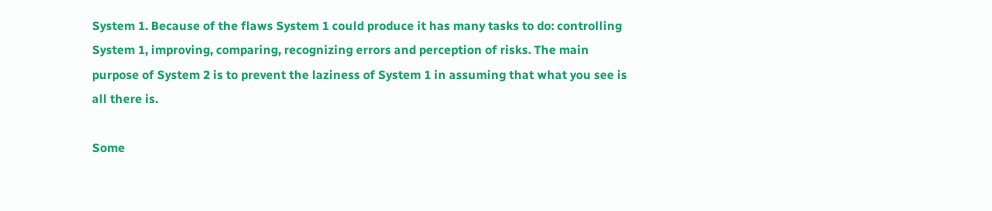System 1. Because of the flaws System 1 could produce it has many tasks to do: controlling System 1, improving, comparing, recognizing errors and perception of risks. The main purpose of System 2 is to prevent the laziness of System 1 in assuming that what you see is all there is.

Some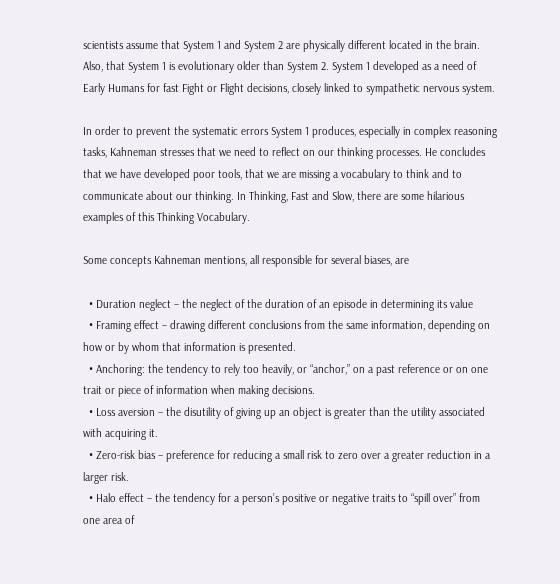scientists assume that System 1 and System 2 are physically different located in the brain. Also, that System 1 is evolutionary older than System 2. System 1 developed as a need of Early Humans for fast Fight or Flight decisions, closely linked to sympathetic nervous system.

In order to prevent the systematic errors System 1 produces, especially in complex reasoning tasks, Kahneman stresses that we need to reflect on our thinking processes. He concludes that we have developed poor tools, that we are missing a vocabulary to think and to communicate about our thinking. In Thinking, Fast and Slow, there are some hilarious examples of this Thinking Vocabulary.

Some concepts Kahneman mentions, all responsible for several biases, are

  • Duration neglect – the neglect of the duration of an episode in determining its value
  • Framing effect – drawing different conclusions from the same information, depending on how or by whom that information is presented.
  • Anchoring: the tendency to rely too heavily, or “anchor,” on a past reference or on one trait or piece of information when making decisions.
  • Loss aversion – the disutility of giving up an object is greater than the utility associated with acquiring it.
  • Zero-risk bias – preference for reducing a small risk to zero over a greater reduction in a larger risk.
  • Halo effect – the tendency for a person’s positive or negative traits to “spill over” from one area of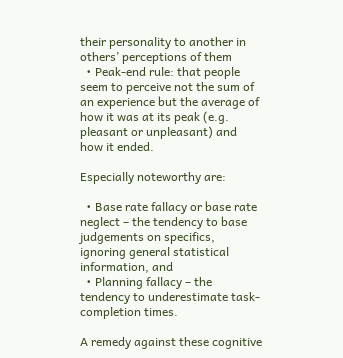their personality to another in others’ perceptions of them
  • Peak-end rule: that people seem to perceive not the sum of an experience but the average of how it was at its peak (e.g. pleasant or unpleasant) and how it ended.

Especially noteworthy are:

  • Base rate fallacy or base rate neglect – the tendency to base judgements on specifics, ignoring general statistical information, and
  • Planning fallacy – the tendency to underestimate task-completion times.

A remedy against these cognitive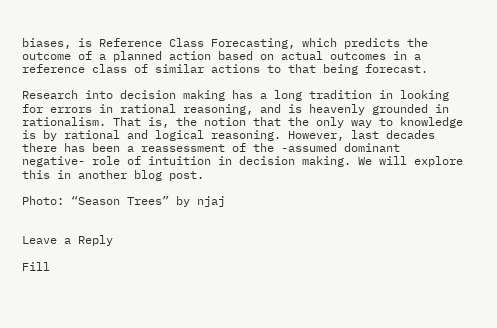biases, is Reference Class Forecasting, which predicts the outcome of a planned action based on actual outcomes in a reference class of similar actions to that being forecast.

Research into decision making has a long tradition in looking for errors in rational reasoning, and is heavenly grounded in rationalism. That is, the notion that the only way to knowledge is by rational and logical reasoning. However, last decades there has been a reassessment of the -assumed dominant negative- role of intuition in decision making. We will explore this in another blog post.

Photo: “Season Trees” by njaj


Leave a Reply

Fill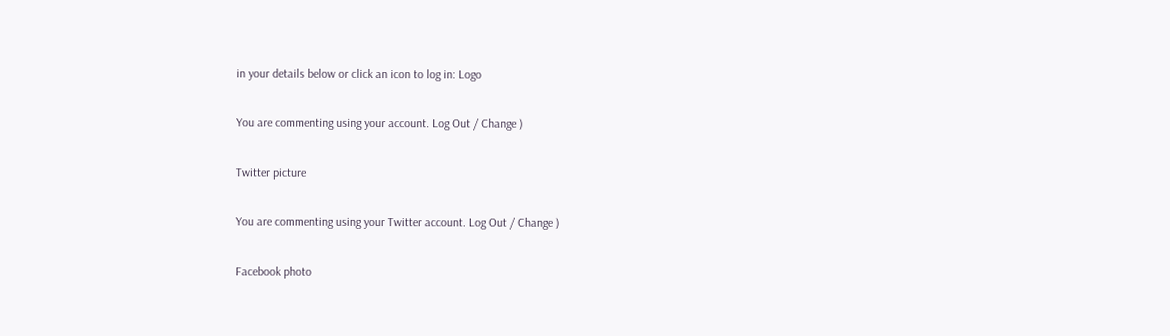in your details below or click an icon to log in: Logo

You are commenting using your account. Log Out / Change )

Twitter picture

You are commenting using your Twitter account. Log Out / Change )

Facebook photo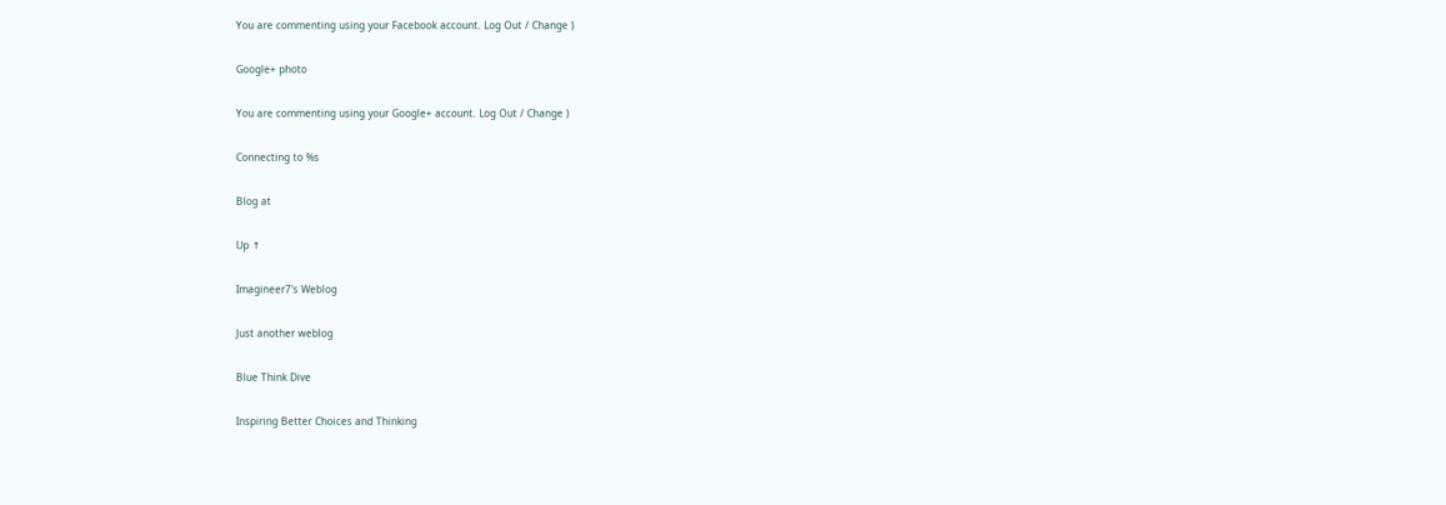You are commenting using your Facebook account. Log Out / Change )

Google+ photo

You are commenting using your Google+ account. Log Out / Change )

Connecting to %s

Blog at

Up ↑

Imagineer7's Weblog

Just another weblog

Blue Think Dive

Inspiring Better Choices and Thinking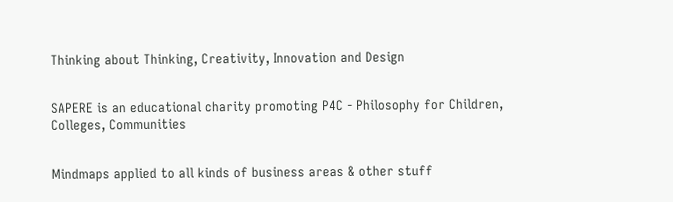Thinking about Thinking, Creativity, Innovation and Design


SAPERE is an educational charity promoting P4C - Philosophy for Children, Colleges, Communities


Mindmaps applied to all kinds of business areas & other stuff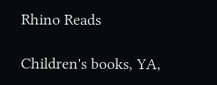Rhino Reads

Children's books, YA,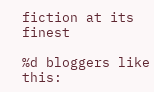fiction at its finest

%d bloggers like this: